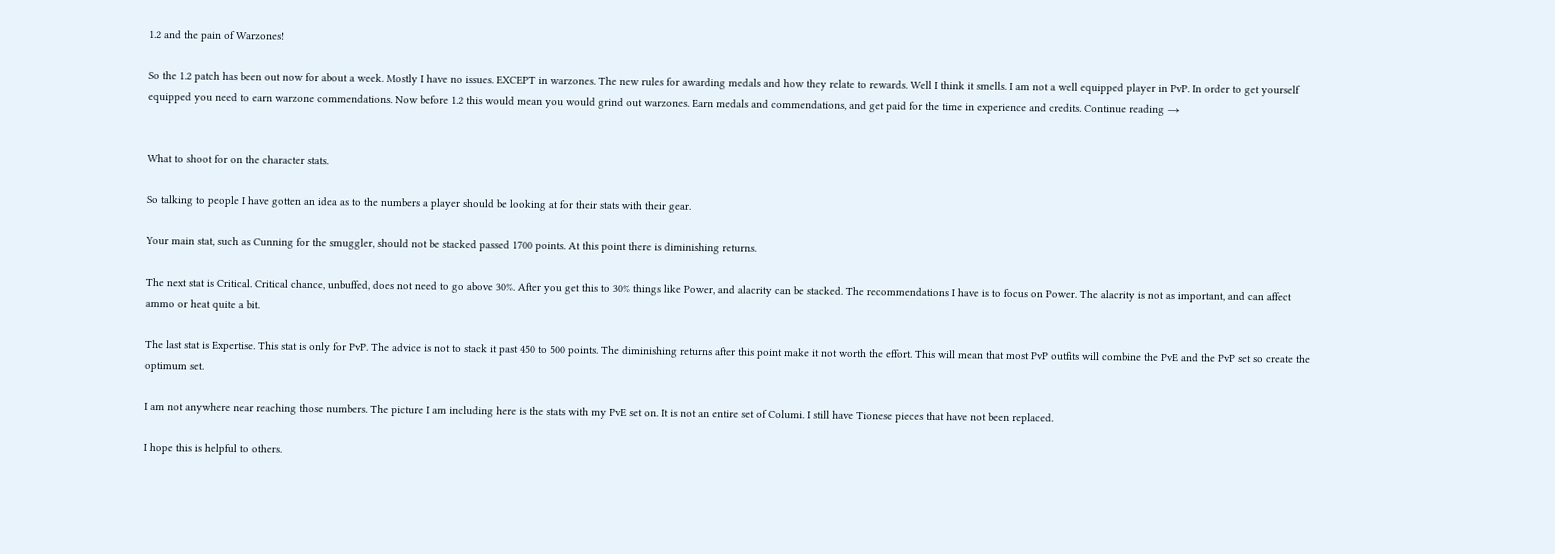1.2 and the pain of Warzones!

So the 1.2 patch has been out now for about a week. Mostly I have no issues. EXCEPT in warzones. The new rules for awarding medals and how they relate to rewards. Well I think it smells. I am not a well equipped player in PvP. In order to get yourself equipped you need to earn warzone commendations. Now before 1.2 this would mean you would grind out warzones. Earn medals and commendations, and get paid for the time in experience and credits. Continue reading →


What to shoot for on the character stats.

So talking to people I have gotten an idea as to the numbers a player should be looking at for their stats with their gear.

Your main stat, such as Cunning for the smuggler, should not be stacked passed 1700 points. At this point there is diminishing returns.

The next stat is Critical. Critical chance, unbuffed, does not need to go above 30%. After you get this to 30% things like Power, and alacrity can be stacked. The recommendations I have is to focus on Power. The alacrity is not as important, and can affect ammo or heat quite a bit.

The last stat is Expertise. This stat is only for PvP. The advice is not to stack it past 450 to 500 points. The diminishing returns after this point make it not worth the effort. This will mean that most PvP outfits will combine the PvE and the PvP set so create the optimum set.

I am not anywhere near reaching those numbers. The picture I am including here is the stats with my PvE set on. It is not an entire set of Columi. I still have Tionese pieces that have not been replaced.

I hope this is helpful to others.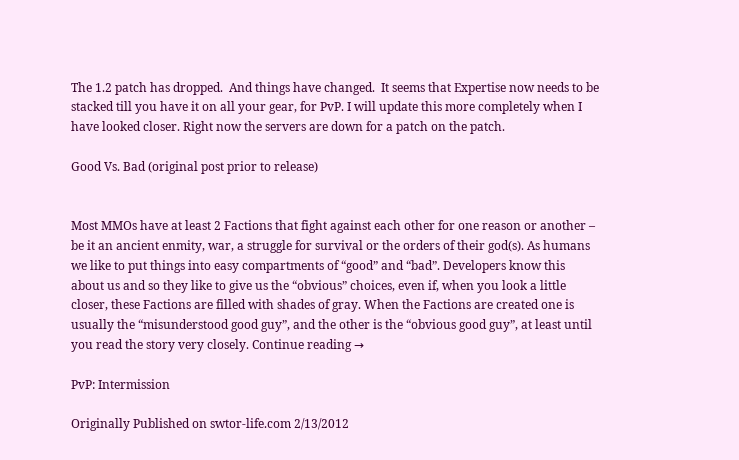The 1.2 patch has dropped.  And things have changed.  It seems that Expertise now needs to be stacked till you have it on all your gear, for PvP. I will update this more completely when I have looked closer. Right now the servers are down for a patch on the patch.

Good Vs. Bad (original post prior to release)


Most MMOs have at least 2 Factions that fight against each other for one reason or another – be it an ancient enmity, war, a struggle for survival or the orders of their god(s). As humans we like to put things into easy compartments of “good” and “bad”. Developers know this about us and so they like to give us the “obvious” choices, even if, when you look a little closer, these Factions are filled with shades of gray. When the Factions are created one is usually the “misunderstood good guy”, and the other is the “obvious good guy”, at least until you read the story very closely. Continue reading →

PvP: Intermission

Originally Published on swtor-life.com 2/13/2012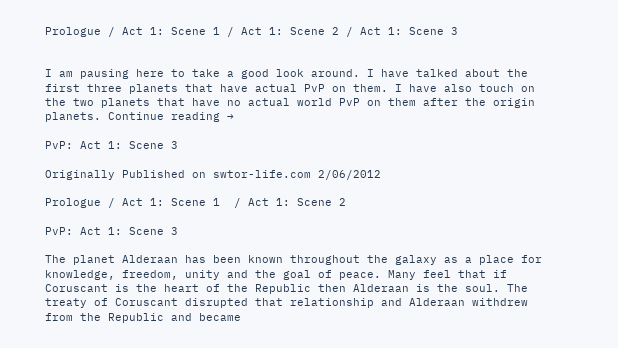Prologue / Act 1: Scene 1 / Act 1: Scene 2 / Act 1: Scene 3


I am pausing here to take a good look around. I have talked about the first three planets that have actual PvP on them. I have also touch on the two planets that have no actual world PvP on them after the origin planets. Continue reading →

PvP: Act 1: Scene 3

Originally Published on swtor-life.com 2/06/2012

Prologue / Act 1: Scene 1  / Act 1: Scene 2

PvP: Act 1: Scene 3

The planet Alderaan has been known throughout the galaxy as a place for knowledge, freedom, unity and the goal of peace. Many feel that if Coruscant is the heart of the Republic then Alderaan is the soul. The treaty of Coruscant disrupted that relationship and Alderaan withdrew from the Republic and became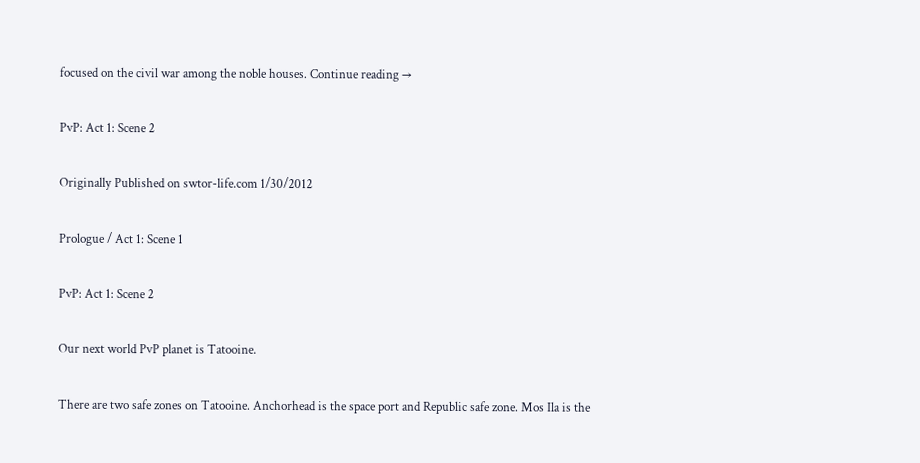focused on the civil war among the noble houses. Continue reading →

PvP: Act 1: Scene 2

Originally Published on swtor-life.com 1/30/2012

Prologue / Act 1: Scene 1

PvP: Act 1: Scene 2

Our next world PvP planet is Tatooine.

There are two safe zones on Tatooine. Anchorhead is the space port and Republic safe zone. Mos Ila is the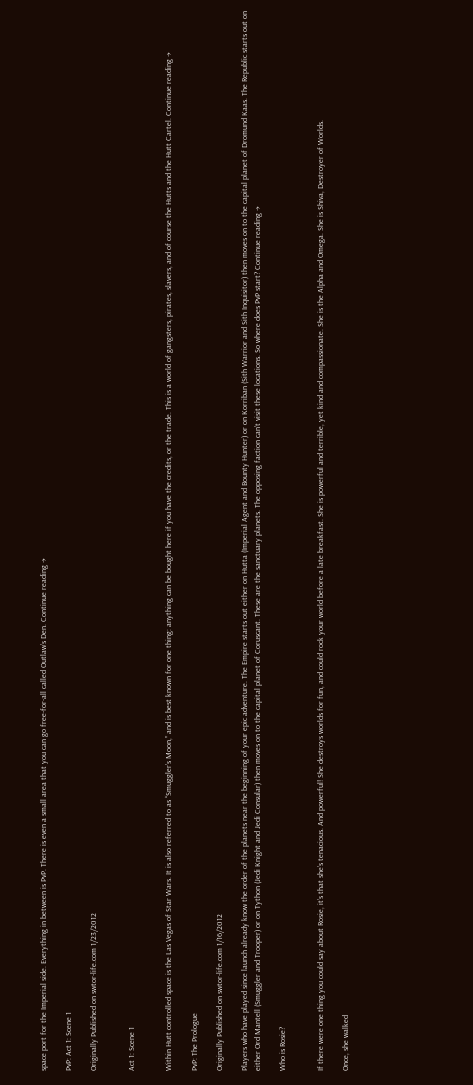space port for the Imperial side. Everything in between is PvP. There is even a small area that you can go free-for-all called Outlaw’s Den. Continue reading →

PvP: Act 1: Scene 1

Originally Published on swtor-life.com 1/23/2012


Act 1: Scene 1


Within Hutt controlled space is the Las Vegas of Star Wars. It is also referred to as “Smuggler’s Moon,” and is best known for one thing: anything can be bought here if you have the credits, or the trade. This is a world of gangsters, pirates, slavers, and of course the Hutts and the Hutt Cartel. Continue reading →

PvP: The Prologue

Originally Published on swtor-life.com 1/16/2012

Players who have played since launch already know the order of the planets near the beginning of your epic adventure. The Empire starts out either on Hutta (Imperial Agent and Bounty Hunter) or on Korriban (Sith Warrior and Sith Inquisitor) then moves on to the capital planet of Dromund Kaas. The Republic starts out on either Ord Mantell (Smuggler and Trooper) or on Tython (Jedi Knight and Jedi Consular) then moves on to the capital planet of Coruscant. These are the sanctuary planets. The opposing faction can’t visit these locations. So where does PvP start? Continue reading →

Who is Rosie?


If there were one thing you could say about Rosie, it’s that she’s tenacious. And powerful! She destroys worlds for fun, and could rock your world before a late breakfast. She is powerful and terrible, yet kind and compassionate. She is the Alpha and Omega. She is Shiva, Destroyer of Worlds.

Once, she walked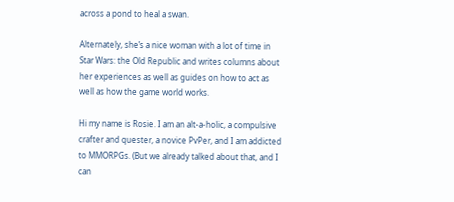across a pond to heal a swan.

Alternately, she’s a nice woman with a lot of time in Star Wars: the Old Republic and writes columns about her experiences as well as guides on how to act as well as how the game world works.

Hi my name is Rosie. I am an alt-a-holic, a compulsive crafter and quester, a novice PvPer, and I am addicted to MMORPGs. (But we already talked about that, and I can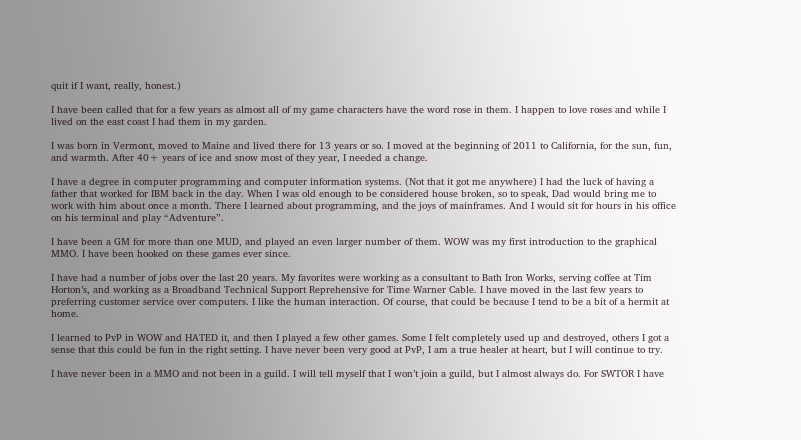quit if I want, really, honest.)

I have been called that for a few years as almost all of my game characters have the word rose in them. I happen to love roses and while I lived on the east coast I had them in my garden.

I was born in Vermont, moved to Maine and lived there for 13 years or so. I moved at the beginning of 2011 to California, for the sun, fun, and warmth. After 40+ years of ice and snow most of they year, I needed a change.

I have a degree in computer programming and computer information systems. (Not that it got me anywhere) I had the luck of having a father that worked for IBM back in the day. When I was old enough to be considered house broken, so to speak, Dad would bring me to work with him about once a month. There I learned about programming, and the joys of mainframes. And I would sit for hours in his office on his terminal and play “Adventure”.

I have been a GM for more than one MUD, and played an even larger number of them. WOW was my first introduction to the graphical MMO. I have been hooked on these games ever since.

I have had a number of jobs over the last 20 years. My favorites were working as a consultant to Bath Iron Works, serving coffee at Tim Horton’s, and working as a Broadband Technical Support Reprehensive for Time Warner Cable. I have moved in the last few years to preferring customer service over computers. I like the human interaction. Of course, that could be because I tend to be a bit of a hermit at home.

I learned to PvP in WOW and HATED it, and then I played a few other games. Some I felt completely used up and destroyed, others I got a sense that this could be fun in the right setting. I have never been very good at PvP, I am a true healer at heart, but I will continue to try.

I have never been in a MMO and not been in a guild. I will tell myself that I won’t join a guild, but I almost always do. For SWTOR I have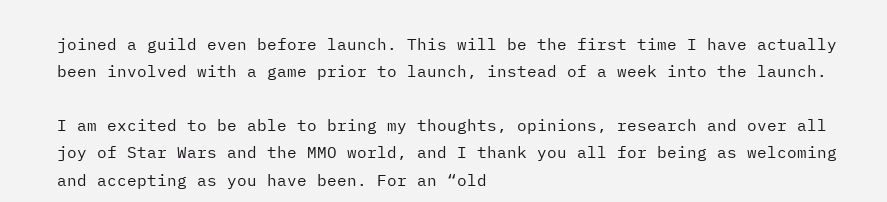joined a guild even before launch. This will be the first time I have actually been involved with a game prior to launch, instead of a week into the launch.

I am excited to be able to bring my thoughts, opinions, research and over all joy of Star Wars and the MMO world, and I thank you all for being as welcoming and accepting as you have been. For an “old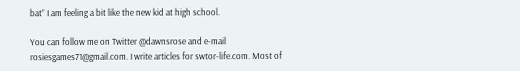bat” I am feeling a bit like the new kid at high school.

You can follow me on Twitter @dawnsrose and e-mail rosiesgames71@gmail.com. I write articles for swtor-life.com. Most of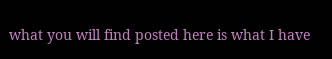what you will find posted here is what I have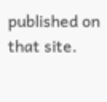published on that site.